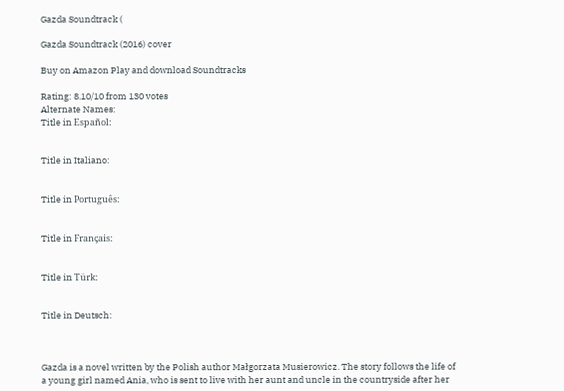Gazda Soundtrack (

Gazda Soundtrack (2016) cover

Buy on Amazon Play and download Soundtracks

Rating: 8.10/10 from 130 votes
Alternate Names:
Title in Español:


Title in Italiano:


Title in Português:


Title in Français:


Title in Türk:


Title in Deutsch:



Gazda is a novel written by the Polish author Małgorzata Musierowicz. The story follows the life of a young girl named Ania, who is sent to live with her aunt and uncle in the countryside after her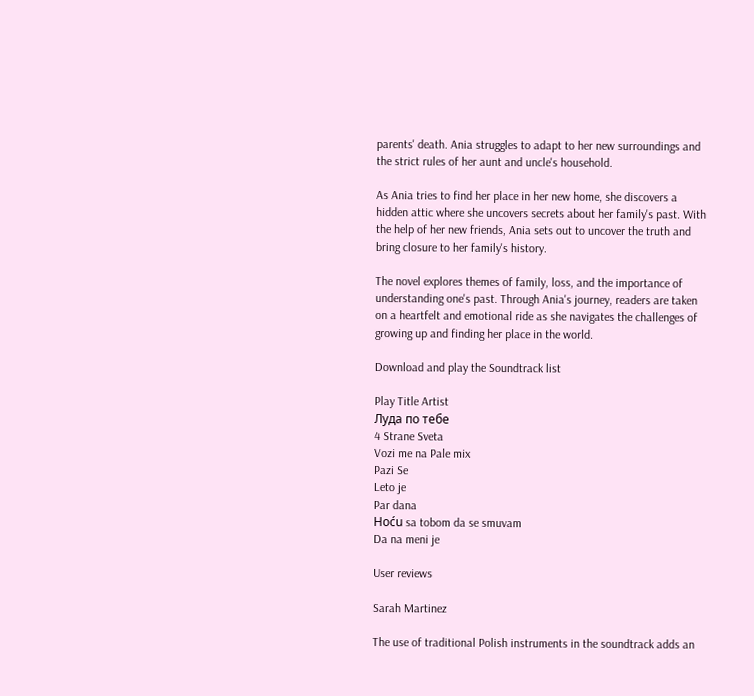parents' death. Ania struggles to adapt to her new surroundings and the strict rules of her aunt and uncle's household.

As Ania tries to find her place in her new home, she discovers a hidden attic where she uncovers secrets about her family's past. With the help of her new friends, Ania sets out to uncover the truth and bring closure to her family's history.

The novel explores themes of family, loss, and the importance of understanding one's past. Through Ania's journey, readers are taken on a heartfelt and emotional ride as she navigates the challenges of growing up and finding her place in the world.

Download and play the Soundtrack list

Play Title Artist
Луда по тебе
4 Strane Sveta
Vozi me na Pale mix
Pazi Se
Leto je
Par dana
Hoću sa tobom da se smuvam
Da na meni je

User reviews

Sarah Martinez

The use of traditional Polish instruments in the soundtrack adds an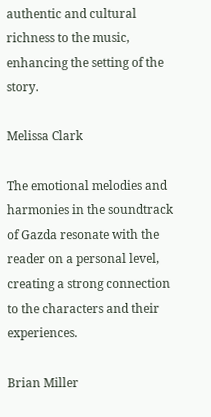authentic and cultural richness to the music, enhancing the setting of the story.

Melissa Clark

The emotional melodies and harmonies in the soundtrack of Gazda resonate with the reader on a personal level, creating a strong connection to the characters and their experiences.

Brian Miller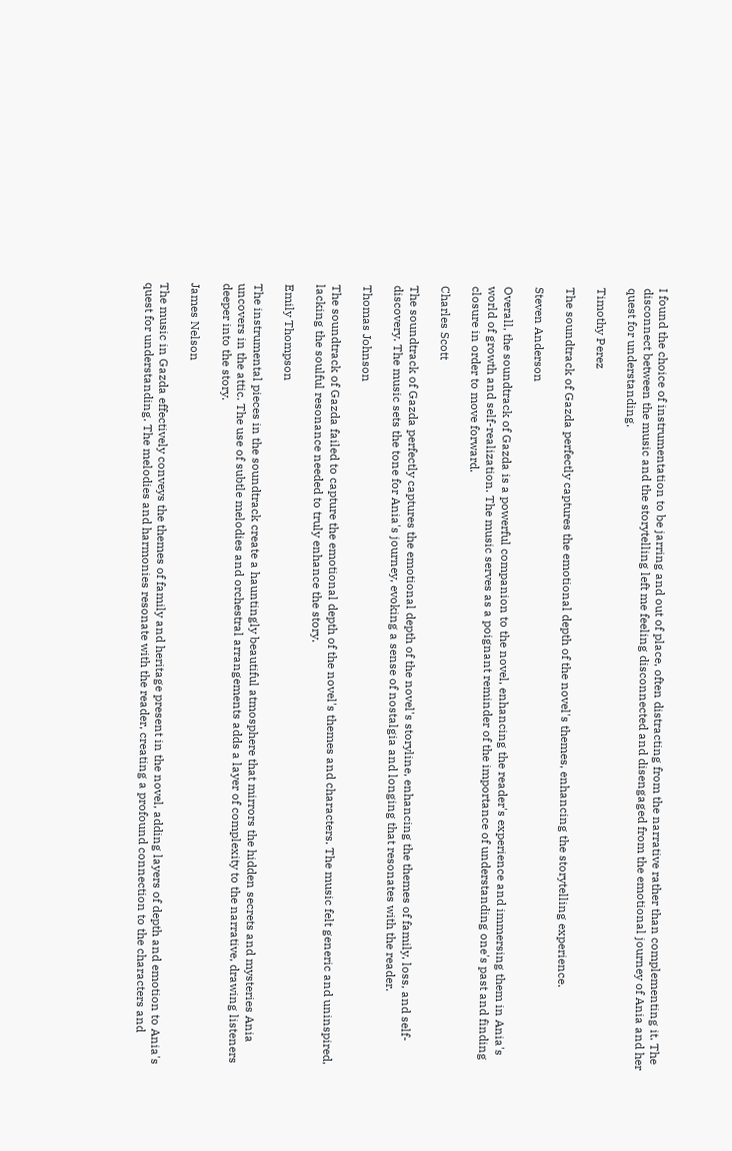I found the choice of instrumentation to be jarring and out of place, often distracting from the narrative rather than complementing it. The disconnect between the music and the storytelling left me feeling disconnected and disengaged from the emotional journey of Ania and her quest for understanding.

Timothy Perez

The soundtrack of Gazda perfectly captures the emotional depth of the novel's themes, enhancing the storytelling experience.

Steven Anderson

Overall, the soundtrack of Gazda is a powerful companion to the novel, enhancing the reader's experience and immersing them in Ania's world of growth and self-realization. The music serves as a poignant reminder of the importance of understanding one's past and finding closure in order to move forward.

Charles Scott

The soundtrack of Gazda perfectly captures the emotional depth of the novel's storyline, enhancing the themes of family, loss, and self-discovery. The music sets the tone for Ania's journey, evoking a sense of nostalgia and longing that resonates with the reader.

Thomas Johnson

The soundtrack of Gazda failed to capture the emotional depth of the novel's themes and characters. The music felt generic and uninspired, lacking the soulful resonance needed to truly enhance the story.

Emily Thompson

The instrumental pieces in the soundtrack create a hauntingly beautiful atmosphere that mirrors the hidden secrets and mysteries Ania uncovers in the attic. The use of subtle melodies and orchestral arrangements adds a layer of complexity to the narrative, drawing listeners deeper into the story.

James Nelson

The music in Gazda effectively conveys the themes of family and heritage present in the novel, adding layers of depth and emotion to Ania's quest for understanding. The melodies and harmonies resonate with the reader, creating a profound connection to the characters and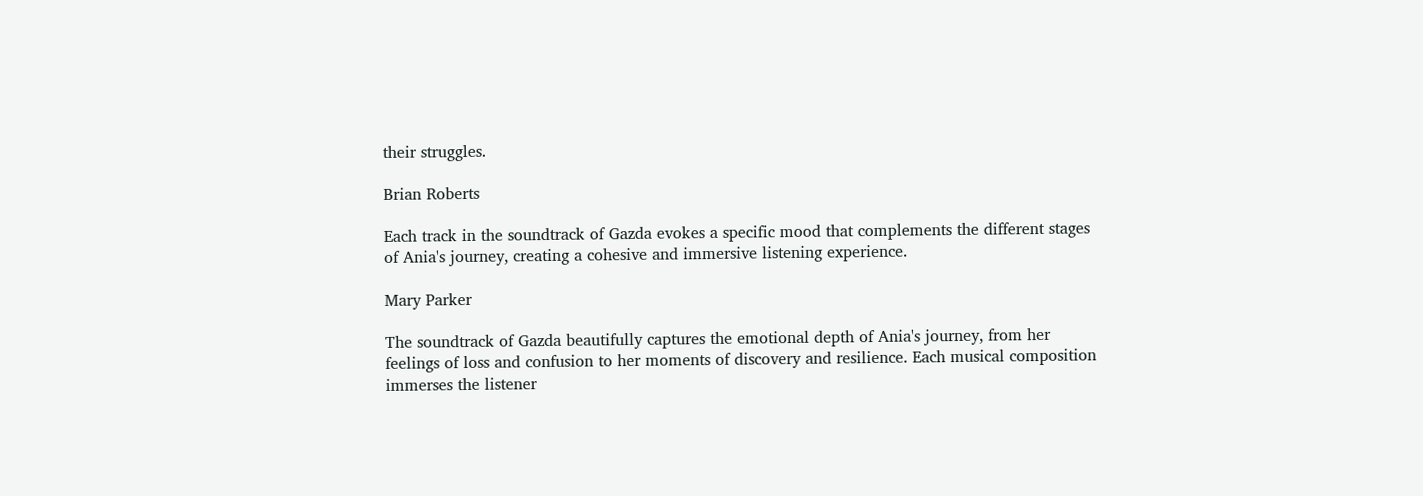their struggles.

Brian Roberts

Each track in the soundtrack of Gazda evokes a specific mood that complements the different stages of Ania's journey, creating a cohesive and immersive listening experience.

Mary Parker

The soundtrack of Gazda beautifully captures the emotional depth of Ania's journey, from her feelings of loss and confusion to her moments of discovery and resilience. Each musical composition immerses the listener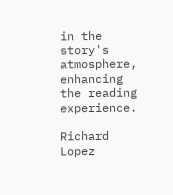in the story's atmosphere, enhancing the reading experience.

Richard Lopez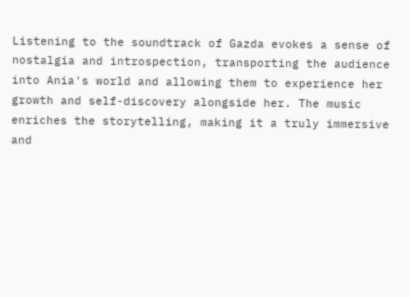Listening to the soundtrack of Gazda evokes a sense of nostalgia and introspection, transporting the audience into Ania's world and allowing them to experience her growth and self-discovery alongside her. The music enriches the storytelling, making it a truly immersive and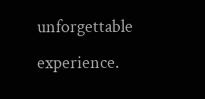unforgettable experience.